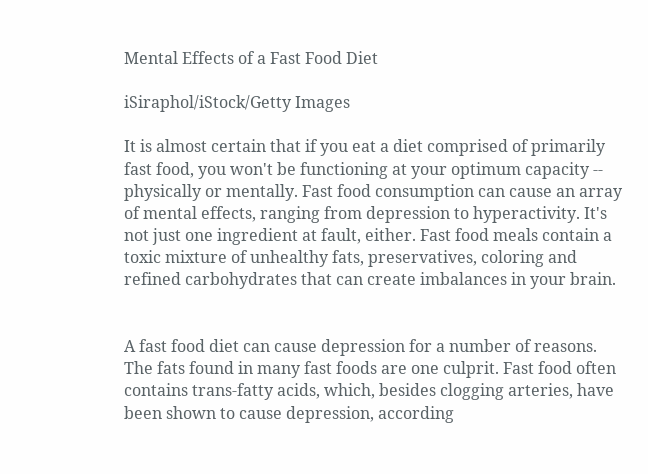Mental Effects of a Fast Food Diet

iSiraphol/iStock/Getty Images

It is almost certain that if you eat a diet comprised of primarily fast food, you won't be functioning at your optimum capacity -- physically or mentally. Fast food consumption can cause an array of mental effects, ranging from depression to hyperactivity. It's not just one ingredient at fault, either. Fast food meals contain a toxic mixture of unhealthy fats, preservatives, coloring and refined carbohydrates that can create imbalances in your brain.


A fast food diet can cause depression for a number of reasons. The fats found in many fast foods are one culprit. Fast food often contains trans-fatty acids, which, besides clogging arteries, have been shown to cause depression, according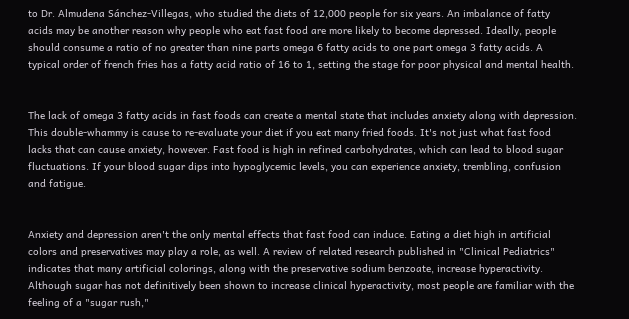to Dr. Almudena Sánchez-Villegas, who studied the diets of 12,000 people for six years. An imbalance of fatty acids may be another reason why people who eat fast food are more likely to become depressed. Ideally, people should consume a ratio of no greater than nine parts omega 6 fatty acids to one part omega 3 fatty acids. A typical order of french fries has a fatty acid ratio of 16 to 1, setting the stage for poor physical and mental health.


The lack of omega 3 fatty acids in fast foods can create a mental state that includes anxiety along with depression. This double-whammy is cause to re-evaluate your diet if you eat many fried foods. It's not just what fast food lacks that can cause anxiety, however. Fast food is high in refined carbohydrates, which can lead to blood sugar fluctuations. If your blood sugar dips into hypoglycemic levels, you can experience anxiety, trembling, confusion and fatigue.


Anxiety and depression aren't the only mental effects that fast food can induce. Eating a diet high in artificial colors and preservatives may play a role, as well. A review of related research published in "Clinical Pediatrics" indicates that many artificial colorings, along with the preservative sodium benzoate, increase hyperactivity. Although sugar has not definitively been shown to increase clinical hyperactivity, most people are familiar with the feeling of a "sugar rush,"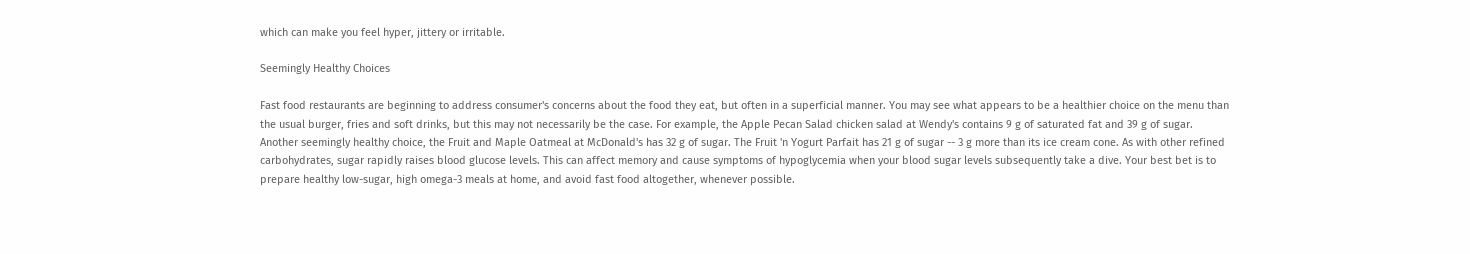which can make you feel hyper, jittery or irritable.

Seemingly Healthy Choices

Fast food restaurants are beginning to address consumer's concerns about the food they eat, but often in a superficial manner. You may see what appears to be a healthier choice on the menu than the usual burger, fries and soft drinks, but this may not necessarily be the case. For example, the Apple Pecan Salad chicken salad at Wendy's contains 9 g of saturated fat and 39 g of sugar. Another seemingly healthy choice, the Fruit and Maple Oatmeal at McDonald's has 32 g of sugar. The Fruit 'n Yogurt Parfait has 21 g of sugar -- 3 g more than its ice cream cone. As with other refined carbohydrates, sugar rapidly raises blood glucose levels. This can affect memory and cause symptoms of hypoglycemia when your blood sugar levels subsequently take a dive. Your best bet is to prepare healthy low-sugar, high omega-3 meals at home, and avoid fast food altogether, whenever possible.